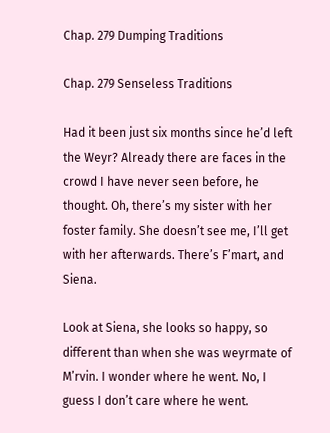Chap. 279 Dumping Traditions

Chap. 279 Senseless Traditions

Had it been just six months since he’d left the Weyr? Already there are faces in the crowd I have never seen before, he thought. Oh, there’s my sister with her foster family. She doesn’t see me, I’ll get with her afterwards. There’s F’mart, and Siena.

Look at Siena, she looks so happy, so different than when she was weyrmate of M’rvin. I wonder where he went. No, I guess I don’t care where he went.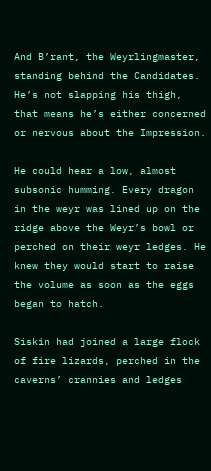And B’rant, the Weyrlingmaster, standing behind the Candidates. He’s not slapping his thigh, that means he’s either concerned or nervous about the Impression.

He could hear a low, almost subsonic humming. Every dragon in the weyr was lined up on the ridge above the Weyr’s bowl or perched on their weyr ledges. He knew they would start to raise the volume as soon as the eggs began to hatch.

Siskin had joined a large flock of fire lizards, perched in the caverns’ crannies and ledges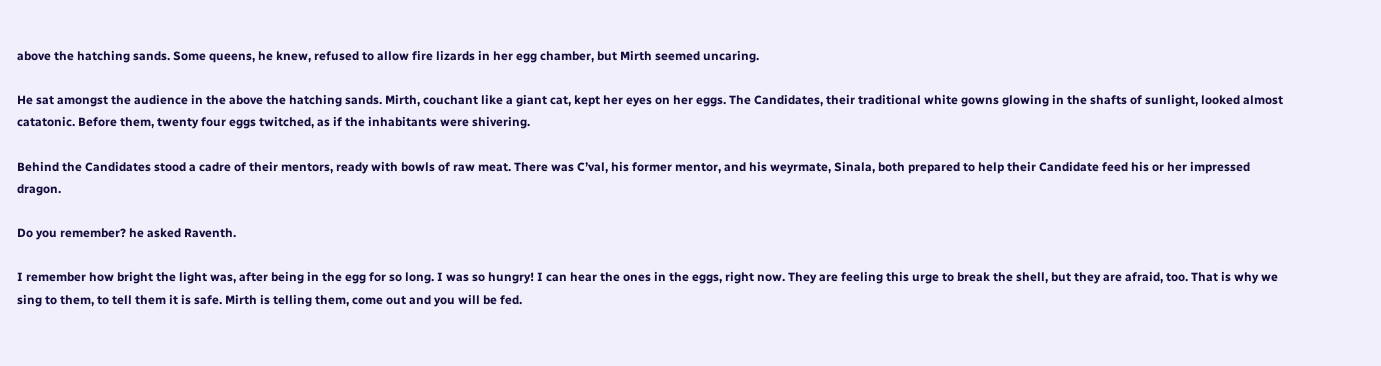above the hatching sands. Some queens, he knew, refused to allow fire lizards in her egg chamber, but Mirth seemed uncaring.

He sat amongst the audience in the above the hatching sands. Mirth, couchant like a giant cat, kept her eyes on her eggs. The Candidates, their traditional white gowns glowing in the shafts of sunlight, looked almost catatonic. Before them, twenty four eggs twitched, as if the inhabitants were shivering.

Behind the Candidates stood a cadre of their mentors, ready with bowls of raw meat. There was C’val, his former mentor, and his weyrmate, Sinala, both prepared to help their Candidate feed his or her impressed dragon.

Do you remember? he asked Raventh.

I remember how bright the light was, after being in the egg for so long. I was so hungry! I can hear the ones in the eggs, right now. They are feeling this urge to break the shell, but they are afraid, too. That is why we sing to them, to tell them it is safe. Mirth is telling them, come out and you will be fed.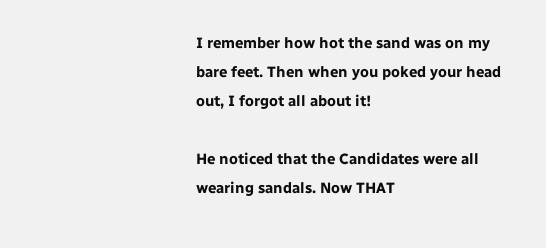I remember how hot the sand was on my bare feet. Then when you poked your head out, I forgot all about it!

He noticed that the Candidates were all wearing sandals. Now THAT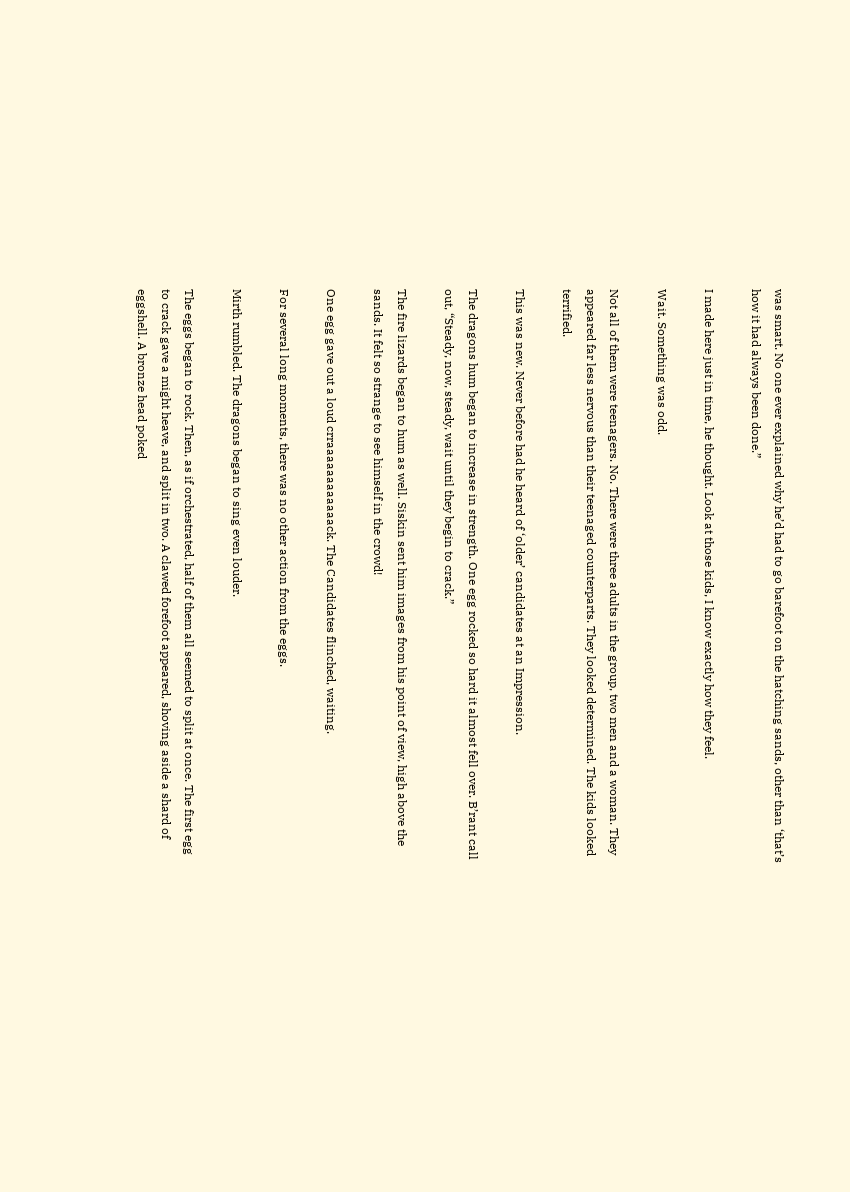was smart. No one ever explained why he’d had to go barefoot on the hatching sands, other than ‘that’s how it had always been done.”

I made here just in time, he thought. Look at those kids, I know exactly how they feel.

Wait. Something was odd.

Not all of them were teenagers. No. There were three adults in the group, two men and a woman. They appeared far less nervous than their teenaged counterparts. They looked determined. The kids looked terrified.

This was new. Never before had he heard of ‘older’ candidates at an Impression.

The dragons hum began to increase in strength. One egg rocked so hard it almost fell over. B’rant call out, “Steady, now, steady, wait until they begin to crack.”

The fire lizards began to hum as well. Siskin sent him images from his point of view, high above the sands. It felt so strange to see himself in the crowd!

One egg gave out a loud crraaaaaaaaaaaack. The Candidates flinched, waiting.

For several long moments, there was no other action from the eggs.

Mirth rumbled. The dragons began to sing even louder.

The eggs began to rock. Then, as if orchestrated, half of them all seemed to split at once. The first egg to crack gave a might heave, and split in two. A clawed forefoot appeared, shoving aside a shard of eggshell. A bronze head poked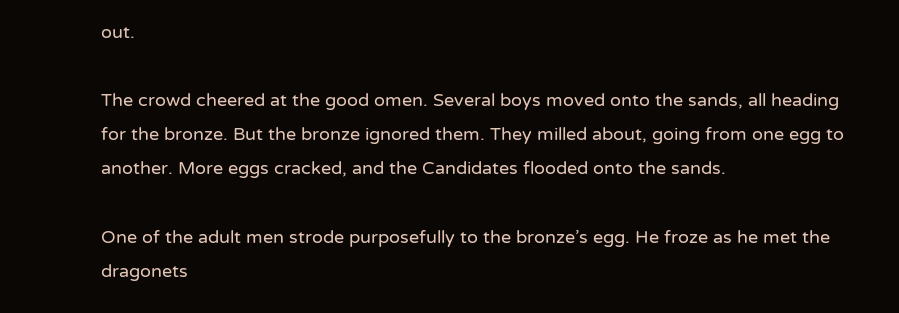out.

The crowd cheered at the good omen. Several boys moved onto the sands, all heading for the bronze. But the bronze ignored them. They milled about, going from one egg to another. More eggs cracked, and the Candidates flooded onto the sands.

One of the adult men strode purposefully to the bronze’s egg. He froze as he met the dragonets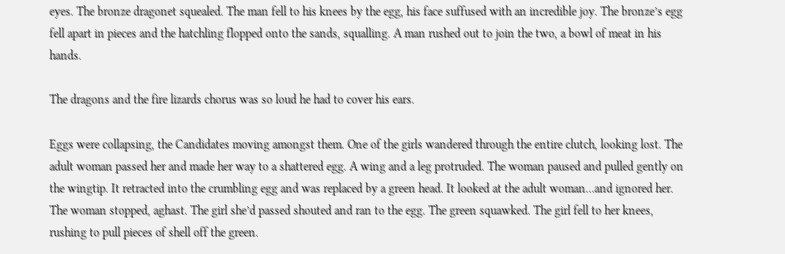eyes. The bronze dragonet squealed. The man fell to his knees by the egg, his face suffused with an incredible joy. The bronze’s egg fell apart in pieces and the hatchling flopped onto the sands, squalling. A man rushed out to join the two, a bowl of meat in his hands.

The dragons and the fire lizards chorus was so loud he had to cover his ears.

Eggs were collapsing, the Candidates moving amongst them. One of the girls wandered through the entire clutch, looking lost. The adult woman passed her and made her way to a shattered egg. A wing and a leg protruded. The woman paused and pulled gently on the wingtip. It retracted into the crumbling egg and was replaced by a green head. It looked at the adult woman…and ignored her. The woman stopped, aghast. The girl she’d passed shouted and ran to the egg. The green squawked. The girl fell to her knees, rushing to pull pieces of shell off the green.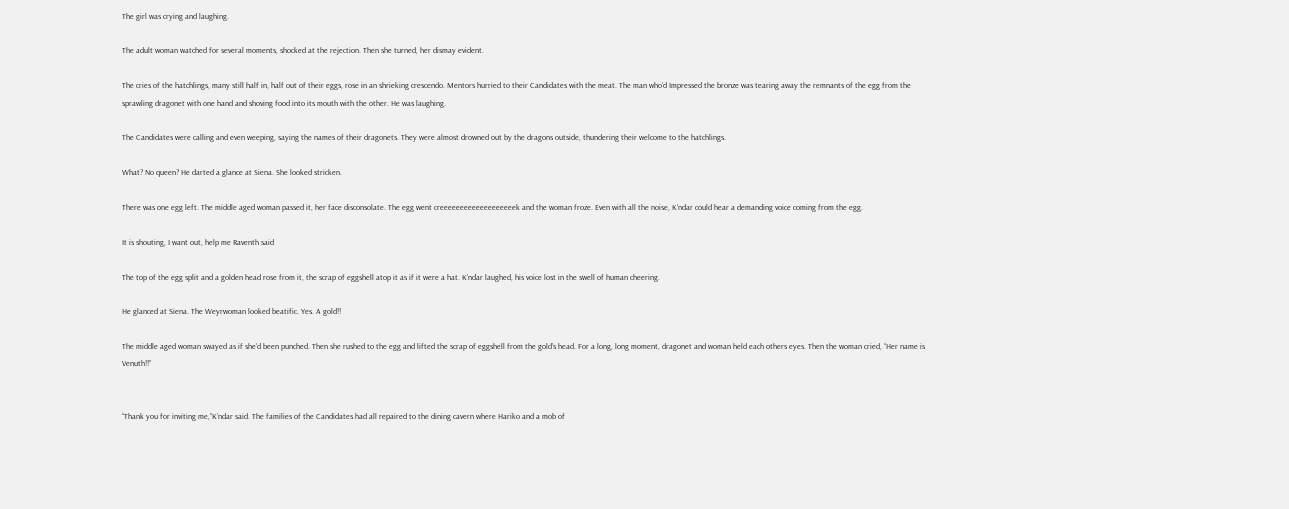The girl was crying and laughing.

The adult woman watched for several moments, shocked at the rejection. Then she turned, her dismay evident.

The cries of the hatchlings, many still half in, half out of their eggs, rose in an shrieking crescendo. Mentors hurried to their Candidates with the meat. The man who’d Impressed the bronze was tearing away the remnants of the egg from the sprawling dragonet with one hand and shoving food into its mouth with the other. He was laughing.

The Candidates were calling and even weeping, saying the names of their dragonets. They were almost drowned out by the dragons outside, thundering their welcome to the hatchlings.

What? No queen? He darted a glance at Siena. She looked stricken.

There was one egg left. The middle aged woman passed it, her face disconsolate. The egg went creeeeeeeeeeeeeeeeeeek and the woman froze. Even with all the noise, K’ndar could hear a demanding voice coming from the egg.

It is shouting, I want out, help me Raventh said

The top of the egg split and a golden head rose from it, the scrap of eggshell atop it as if it were a hat. K’ndar laughed, his voice lost in the swell of human cheering.

He glanced at Siena. The Weyrwoman looked beatific. Yes. A gold!!

The middle aged woman swayed as if she’d been punched. Then she rushed to the egg and lifted the scrap of eggshell from the gold’s head. For a long, long moment, dragonet and woman held each others eyes. Then the woman cried, “Her name is Venuth!!”


“Thank you for inviting me,”K’ndar said. The families of the Candidates had all repaired to the dining cavern where Hariko and a mob of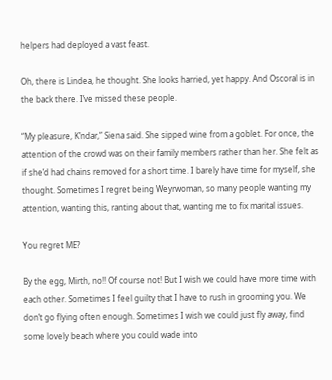helpers had deployed a vast feast.

Oh, there is Lindea, he thought. She looks harried, yet happy. And Oscoral is in the back there. I’ve missed these people.

“My pleasure, K’ndar,” Siena said. She sipped wine from a goblet. For once, the attention of the crowd was on their family members rather than her. She felt as if she’d had chains removed for a short time. I barely have time for myself, she thought. Sometimes I regret being Weyrwoman, so many people wanting my attention, wanting this, ranting about that, wanting me to fix marital issues.

You regret ME?

By the egg, Mirth, no!! Of course not! But I wish we could have more time with each other. Sometimes I feel guilty that I have to rush in grooming you. We don’t go flying often enough. Sometimes I wish we could just fly away, find some lovely beach where you could wade into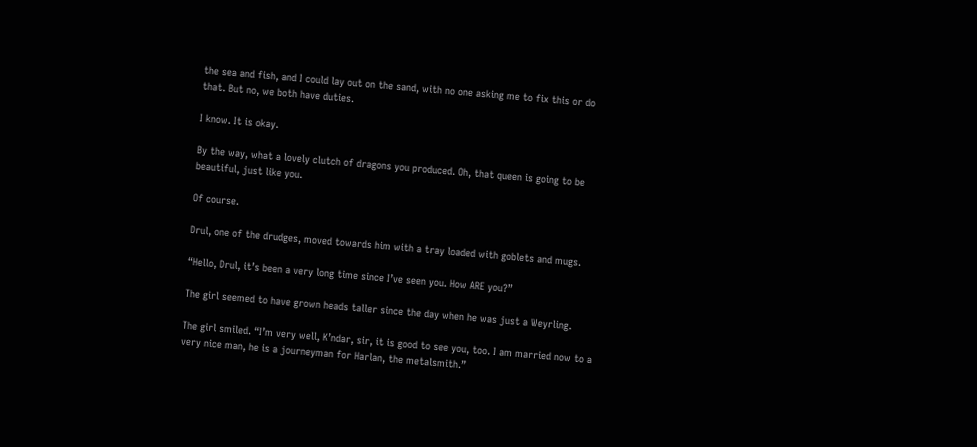the sea and fish, and I could lay out on the sand, with no one asking me to fix this or do that. But no, we both have duties.

I know. It is okay.

By the way, what a lovely clutch of dragons you produced. Oh, that queen is going to be beautiful, just like you.

Of course.

Drul, one of the drudges, moved towards him with a tray loaded with goblets and mugs.

“Hello, Drul, it’s been a very long time since I’ve seen you. How ARE you?”

The girl seemed to have grown heads taller since the day when he was just a Weyrling.

The girl smiled. “I’m very well, K’ndar, sir, it is good to see you, too. I am married now to a very nice man, he is a journeyman for Harlan, the metalsmith.”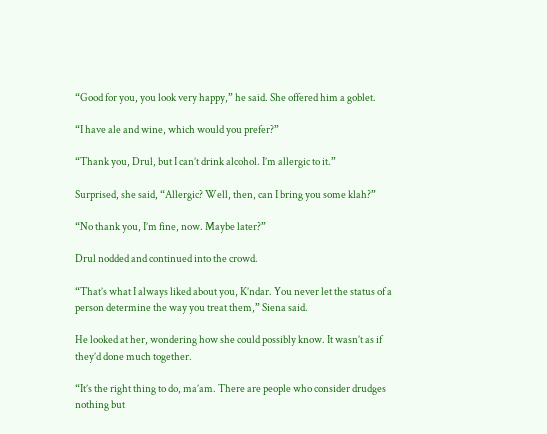“Good for you, you look very happy,” he said. She offered him a goblet.

“I have ale and wine, which would you prefer?”

“Thank you, Drul, but I can’t drink alcohol. I’m allergic to it.”

Surprised, she said, “Allergic? Well, then, can I bring you some klah?”

“No thank you, I’m fine, now. Maybe later?”

Drul nodded and continued into the crowd.

“That’s what I always liked about you, K’ndar. You never let the status of a person determine the way you treat them,” Siena said.

He looked at her, wondering how she could possibly know. It wasn’t as if they’d done much together.

“It’s the right thing to do, ma’am. There are people who consider drudges nothing but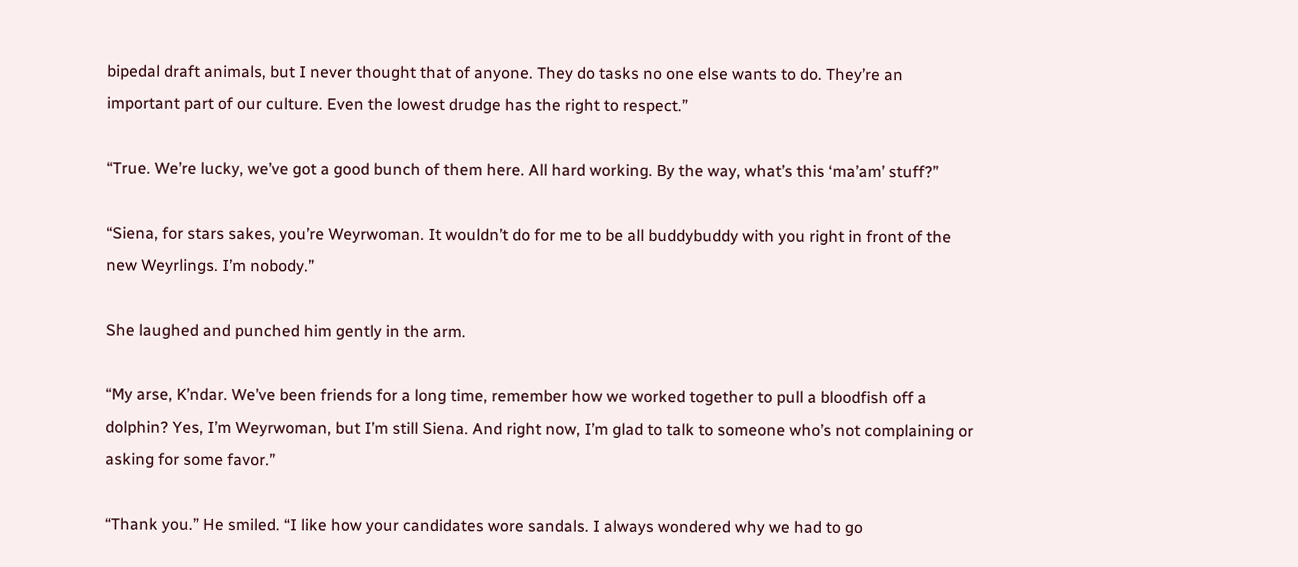bipedal draft animals, but I never thought that of anyone. They do tasks no one else wants to do. They’re an important part of our culture. Even the lowest drudge has the right to respect.”

“True. We’re lucky, we’ve got a good bunch of them here. All hard working. By the way, what’s this ‘ma’am’ stuff?”

“Siena, for stars sakes, you’re Weyrwoman. It wouldn’t do for me to be all buddybuddy with you right in front of the new Weyrlings. I’m nobody.”

She laughed and punched him gently in the arm.

“My arse, K’ndar. We’ve been friends for a long time, remember how we worked together to pull a bloodfish off a dolphin? Yes, I’m Weyrwoman, but I’m still Siena. And right now, I’m glad to talk to someone who’s not complaining or asking for some favor.”

“Thank you.” He smiled. “I like how your candidates wore sandals. I always wondered why we had to go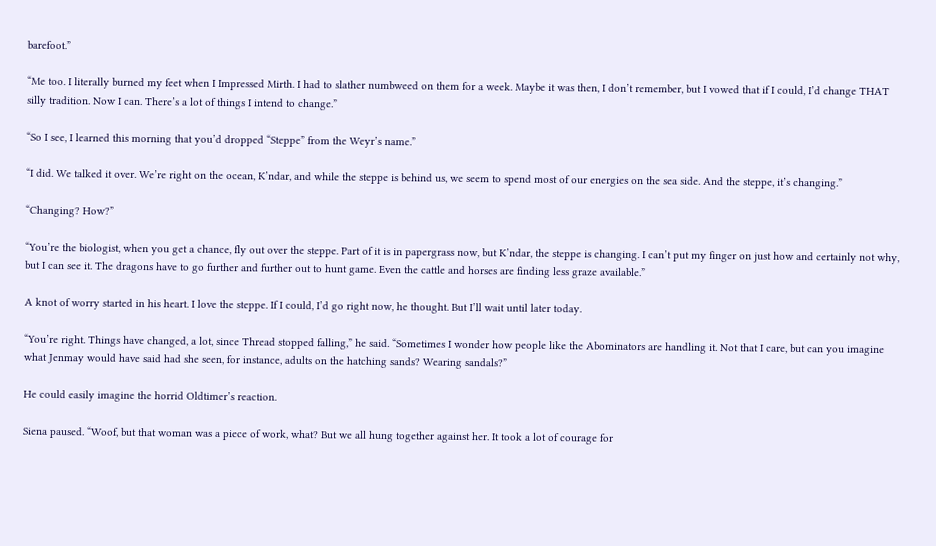barefoot.”

“Me too. I literally burned my feet when I Impressed Mirth. I had to slather numbweed on them for a week. Maybe it was then, I don’t remember, but I vowed that if I could, I’d change THAT silly tradition. Now I can. There’s a lot of things I intend to change.”

“So I see, I learned this morning that you’d dropped “Steppe” from the Weyr’s name.”

“I did. We talked it over. We’re right on the ocean, K’ndar, and while the steppe is behind us, we seem to spend most of our energies on the sea side. And the steppe, it’s changing.”

“Changing? How?”

“You’re the biologist, when you get a chance, fly out over the steppe. Part of it is in papergrass now, but K’ndar, the steppe is changing. I can’t put my finger on just how and certainly not why, but I can see it. The dragons have to go further and further out to hunt game. Even the cattle and horses are finding less graze available.”

A knot of worry started in his heart. I love the steppe. If I could, I’d go right now, he thought. But I’ll wait until later today.

“You’re right. Things have changed, a lot, since Thread stopped falling,” he said. “Sometimes I wonder how people like the Abominators are handling it. Not that I care, but can you imagine what Jenmay would have said had she seen, for instance, adults on the hatching sands? Wearing sandals?”

He could easily imagine the horrid Oldtimer’s reaction.

Siena paused. “Woof, but that woman was a piece of work, what? But we all hung together against her. It took a lot of courage for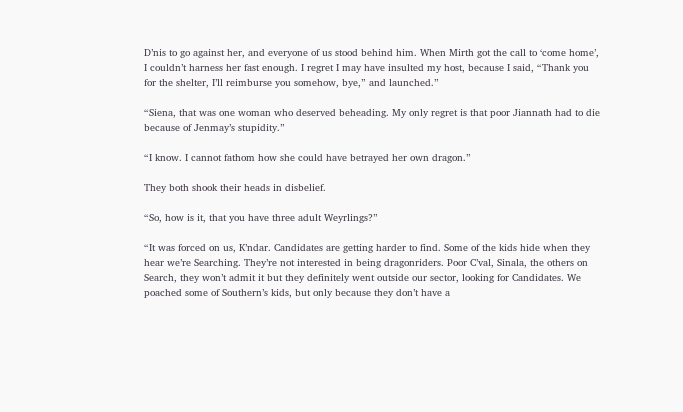D’nis to go against her, and everyone of us stood behind him. When Mirth got the call to ‘come home’, I couldn’t harness her fast enough. I regret I may have insulted my host, because I said, “Thank you for the shelter, I’ll reimburse you somehow, bye,” and launched.”

“Siena, that was one woman who deserved beheading. My only regret is that poor Jiannath had to die because of Jenmay’s stupidity.”

“I know. I cannot fathom how she could have betrayed her own dragon.”

They both shook their heads in disbelief.

“So, how is it, that you have three adult Weyrlings?”

“It was forced on us, K’ndar. Candidates are getting harder to find. Some of the kids hide when they hear we’re Searching. They’re not interested in being dragonriders. Poor C’val, Sinala, the others on Search, they won’t admit it but they definitely went outside our sector, looking for Candidates. We poached some of Southern’s kids, but only because they don’t have a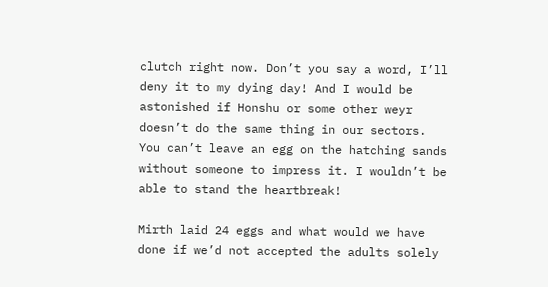clutch right now. Don’t you say a word, I’ll deny it to my dying day! And I would be astonished if Honshu or some other weyr doesn’t do the same thing in our sectors. You can’t leave an egg on the hatching sands without someone to impress it. I wouldn’t be able to stand the heartbreak!

Mirth laid 24 eggs and what would we have done if we’d not accepted the adults solely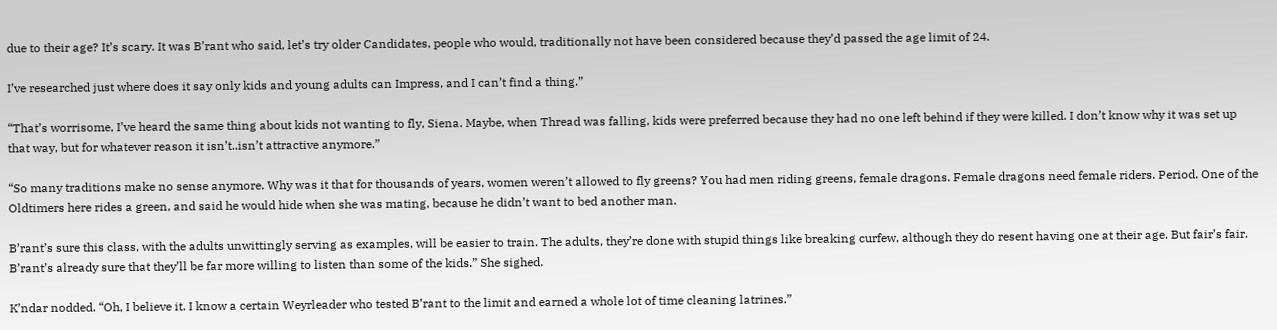due to their age? It’s scary. It was B’rant who said, let’s try older Candidates, people who would, traditionally not have been considered because they’d passed the age limit of 24.

I’ve researched just where does it say only kids and young adults can Impress, and I can’t find a thing.”

“That’s worrisome, I’ve heard the same thing about kids not wanting to fly, Siena. Maybe, when Thread was falling, kids were preferred because they had no one left behind if they were killed. I don’t know why it was set up that way, but for whatever reason it isn’t..isn’t attractive anymore.”

“So many traditions make no sense anymore. Why was it that for thousands of years, women weren’t allowed to fly greens? You had men riding greens, female dragons. Female dragons need female riders. Period. One of the Oldtimers here rides a green, and said he would hide when she was mating, because he didn’t want to bed another man.

B’rant’s sure this class, with the adults unwittingly serving as examples, will be easier to train. The adults, they’re done with stupid things like breaking curfew, although they do resent having one at their age. But fair’s fair. B’rant’s already sure that they’ll be far more willing to listen than some of the kids.” She sighed.

K’ndar nodded. “Oh, I believe it. I know a certain Weyrleader who tested B’rant to the limit and earned a whole lot of time cleaning latrines.”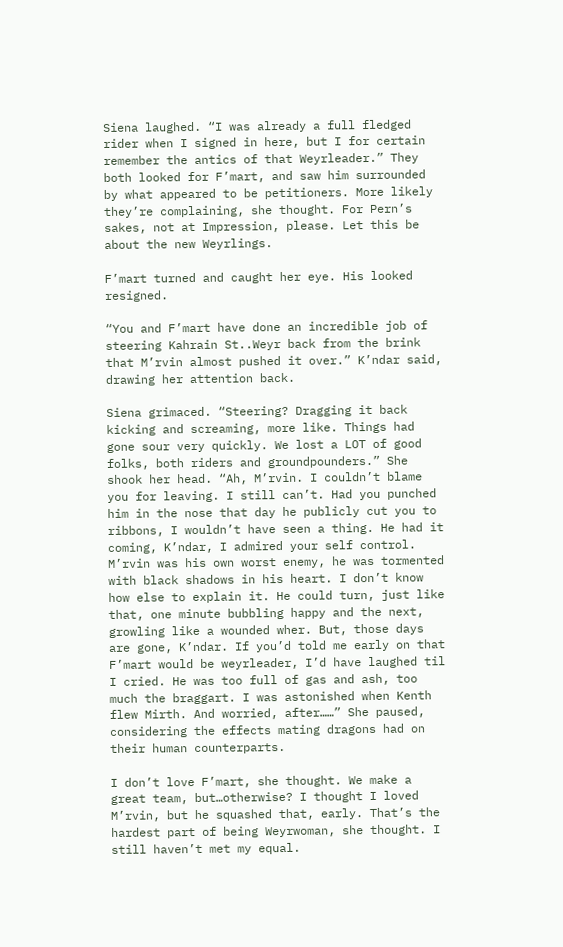Siena laughed. “I was already a full fledged rider when I signed in here, but I for certain remember the antics of that Weyrleader.” They both looked for F’mart, and saw him surrounded by what appeared to be petitioners. More likely they’re complaining, she thought. For Pern’s sakes, not at Impression, please. Let this be about the new Weyrlings.

F’mart turned and caught her eye. His looked resigned.

“You and F’mart have done an incredible job of steering Kahrain St..Weyr back from the brink that M’rvin almost pushed it over.” K’ndar said, drawing her attention back.

Siena grimaced. “Steering? Dragging it back kicking and screaming, more like. Things had gone sour very quickly. We lost a LOT of good folks, both riders and groundpounders.” She shook her head. “Ah, M’rvin. I couldn’t blame you for leaving. I still can’t. Had you punched him in the nose that day he publicly cut you to ribbons, I wouldn’t have seen a thing. He had it coming, K’ndar, I admired your self control. M’rvin was his own worst enemy, he was tormented with black shadows in his heart. I don’t know how else to explain it. He could turn, just like that, one minute bubbling happy and the next, growling like a wounded wher. But, those days are gone, K’ndar. If you’d told me early on that F’mart would be weyrleader, I’d have laughed til I cried. He was too full of gas and ash, too much the braggart. I was astonished when Kenth flew Mirth. And worried, after……” She paused, considering the effects mating dragons had on their human counterparts.

I don’t love F’mart, she thought. We make a great team, but…otherwise? I thought I loved M’rvin, but he squashed that, early. That’s the hardest part of being Weyrwoman, she thought. I still haven’t met my equal.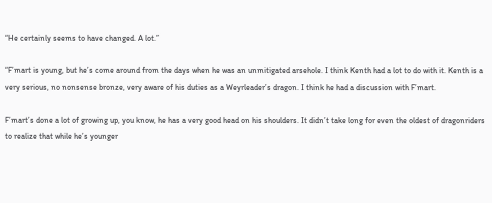“He certainly seems to have changed. A lot.”

“F’mart is young, but he’s come around from the days when he was an unmitigated arsehole. I think Kenth had a lot to do with it. Kenth is a very serious, no nonsense bronze, very aware of his duties as a Weyrleader’s dragon. I think he had a discussion with F’mart.

F’mart’s done a lot of growing up, you know, he has a very good head on his shoulders. It didn’t take long for even the oldest of dragonriders to realize that while he’s younger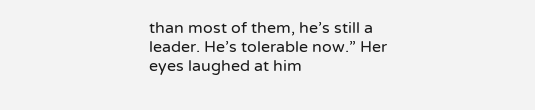than most of them, he’s still a leader. He’s tolerable now.” Her eyes laughed at him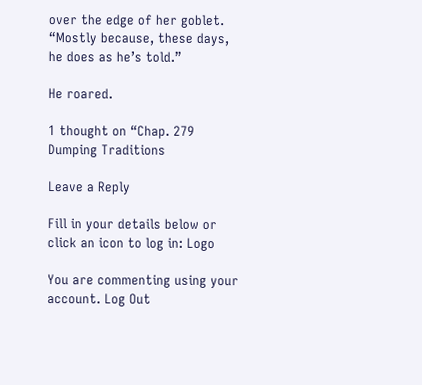over the edge of her goblet. “Mostly because, these days, he does as he’s told.”

He roared.

1 thought on “Chap. 279 Dumping Traditions

Leave a Reply

Fill in your details below or click an icon to log in: Logo

You are commenting using your account. Log Out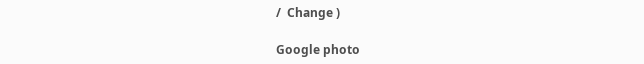/  Change )

Google photo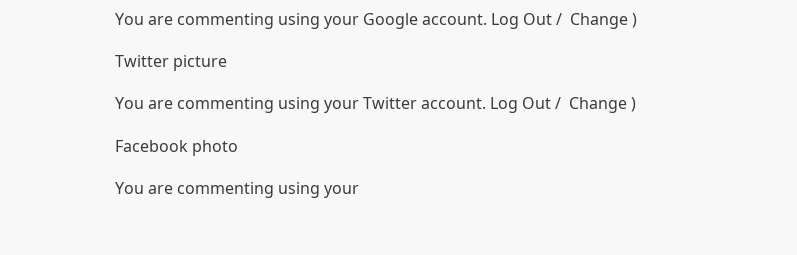You are commenting using your Google account. Log Out /  Change )

Twitter picture

You are commenting using your Twitter account. Log Out /  Change )

Facebook photo

You are commenting using your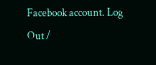Facebook account. Log Out /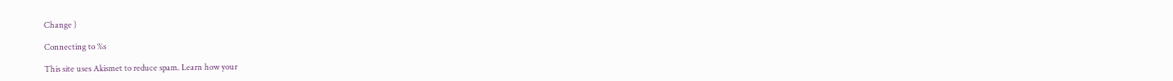Change )

Connecting to %s

This site uses Akismet to reduce spam. Learn how your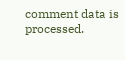comment data is processed.